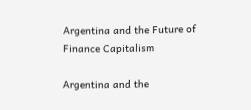Argentina and the Future of Finance Capitalism

Argentina and the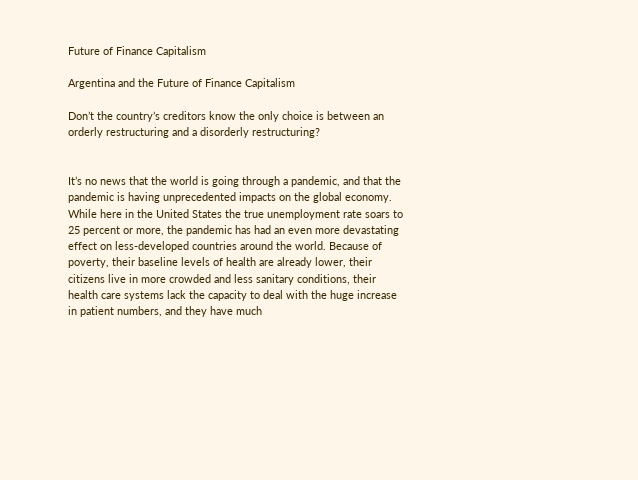Future of Finance Capitalism

Argentina and the Future of Finance Capitalism

Don’t the country’s creditors know the only choice is between an orderly restructuring and a disorderly restructuring?


It’s no news that the world is going through a pandemic, and that the pandemic is having unprecedented impacts on the global economy. While here in the United States the true unemployment rate soars to 25 percent or more, the pandemic has had an even more devastating effect on less-developed countries around the world. Because of poverty, their baseline levels of health are already lower, their citizens live in more crowded and less sanitary conditions, their health care systems lack the capacity to deal with the huge increase in patient numbers, and they have much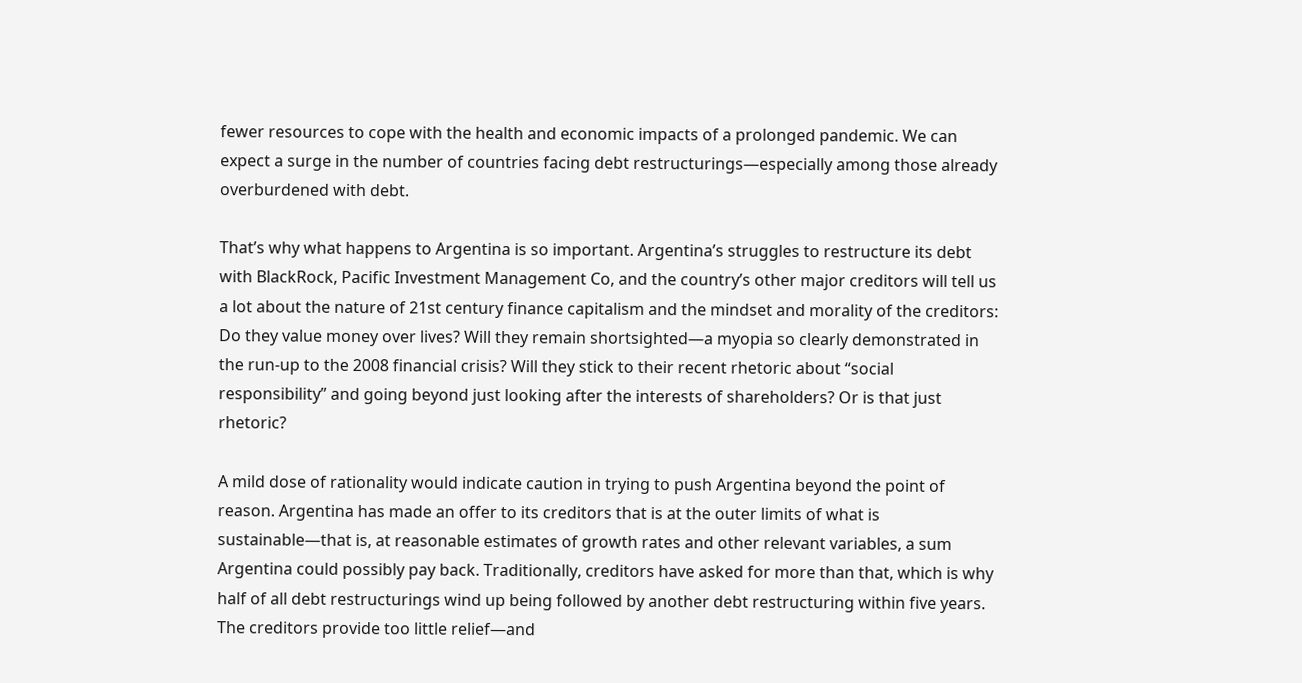fewer resources to cope with the health and economic impacts of a prolonged pandemic. We can expect a surge in the number of countries facing debt restructurings—especially among those already overburdened with debt.

That’s why what happens to Argentina is so important. Argentina’s struggles to restructure its debt with BlackRock, Pacific Investment Management Co, and the country’s other major creditors will tell us a lot about the nature of 21st century finance capitalism and the mindset and morality of the creditors: Do they value money over lives? Will they remain shortsighted—a myopia so clearly demonstrated in the run-up to the 2008 financial crisis? Will they stick to their recent rhetoric about “social responsibility” and going beyond just looking after the interests of shareholders? Or is that just rhetoric?

A mild dose of rationality would indicate caution in trying to push Argentina beyond the point of reason. Argentina has made an offer to its creditors that is at the outer limits of what is sustainable—that is, at reasonable estimates of growth rates and other relevant variables, a sum Argentina could possibly pay back. Traditionally, creditors have asked for more than that, which is why half of all debt restructurings wind up being followed by another debt restructuring within five years. The creditors provide too little relief—and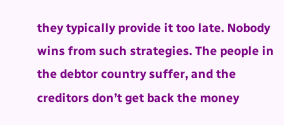they typically provide it too late. Nobody wins from such strategies. The people in the debtor country suffer, and the creditors don’t get back the money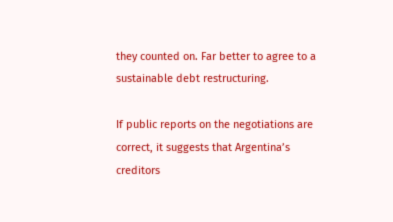they counted on. Far better to agree to a sustainable debt restructuring.

If public reports on the negotiations are correct, it suggests that Argentina’s creditors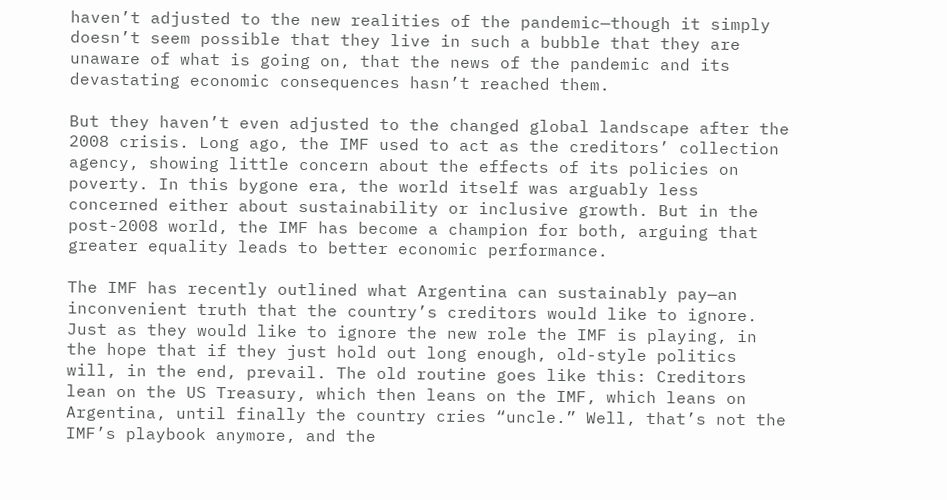haven’t adjusted to the new realities of the pandemic—though it simply doesn’t seem possible that they live in such a bubble that they are unaware of what is going on, that the news of the pandemic and its devastating economic consequences hasn’t reached them.

But they haven’t even adjusted to the changed global landscape after the 2008 crisis. Long ago, the IMF used to act as the creditors’ collection agency, showing little concern about the effects of its policies on poverty. In this bygone era, the world itself was arguably less concerned either about sustainability or inclusive growth. But in the post-2008 world, the IMF has become a champion for both, arguing that greater equality leads to better economic performance.

The IMF has recently outlined what Argentina can sustainably pay—an inconvenient truth that the country’s creditors would like to ignore. Just as they would like to ignore the new role the IMF is playing, in the hope that if they just hold out long enough, old-style politics will, in the end, prevail. The old routine goes like this: Creditors lean on the US Treasury, which then leans on the IMF, which leans on Argentina, until finally the country cries “uncle.” Well, that’s not the IMF’s playbook anymore, and the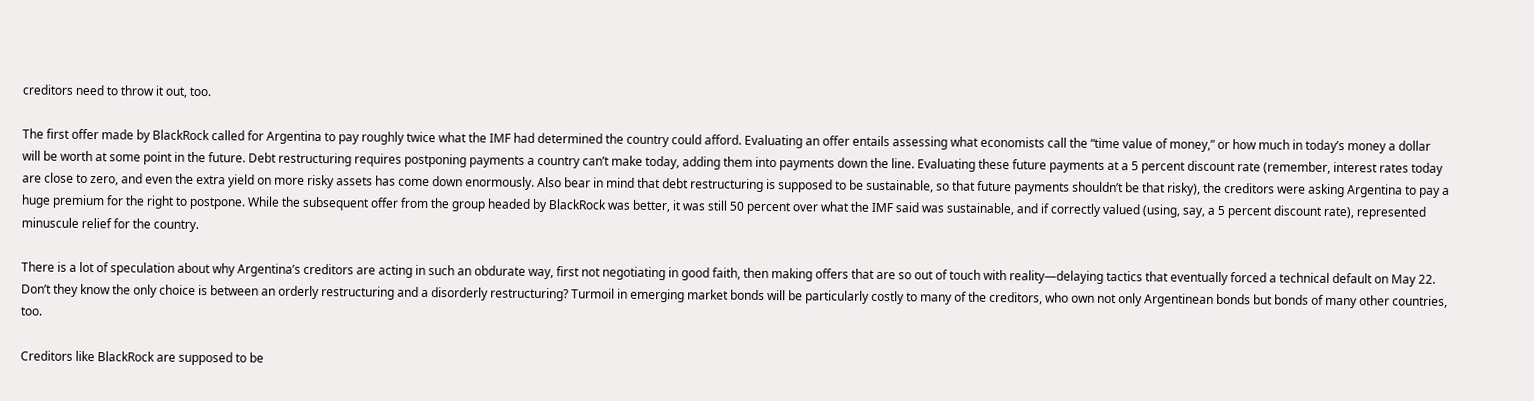creditors need to throw it out, too.

The first offer made by BlackRock called for Argentina to pay roughly twice what the IMF had determined the country could afford. Evaluating an offer entails assessing what economists call the “time value of money,” or how much in today’s money a dollar will be worth at some point in the future. Debt restructuring requires postponing payments a country can’t make today, adding them into payments down the line. Evaluating these future payments at a 5 percent discount rate (remember, interest rates today are close to zero, and even the extra yield on more risky assets has come down enormously. Also bear in mind that debt restructuring is supposed to be sustainable, so that future payments shouldn’t be that risky), the creditors were asking Argentina to pay a huge premium for the right to postpone. While the subsequent offer from the group headed by BlackRock was better, it was still 50 percent over what the IMF said was sustainable, and if correctly valued (using, say, a 5 percent discount rate), represented minuscule relief for the country.

There is a lot of speculation about why Argentina’s creditors are acting in such an obdurate way, first not negotiating in good faith, then making offers that are so out of touch with reality—delaying tactics that eventually forced a technical default on May 22. Don’t they know the only choice is between an orderly restructuring and a disorderly restructuring? Turmoil in emerging market bonds will be particularly costly to many of the creditors, who own not only Argentinean bonds but bonds of many other countries, too.

Creditors like BlackRock are supposed to be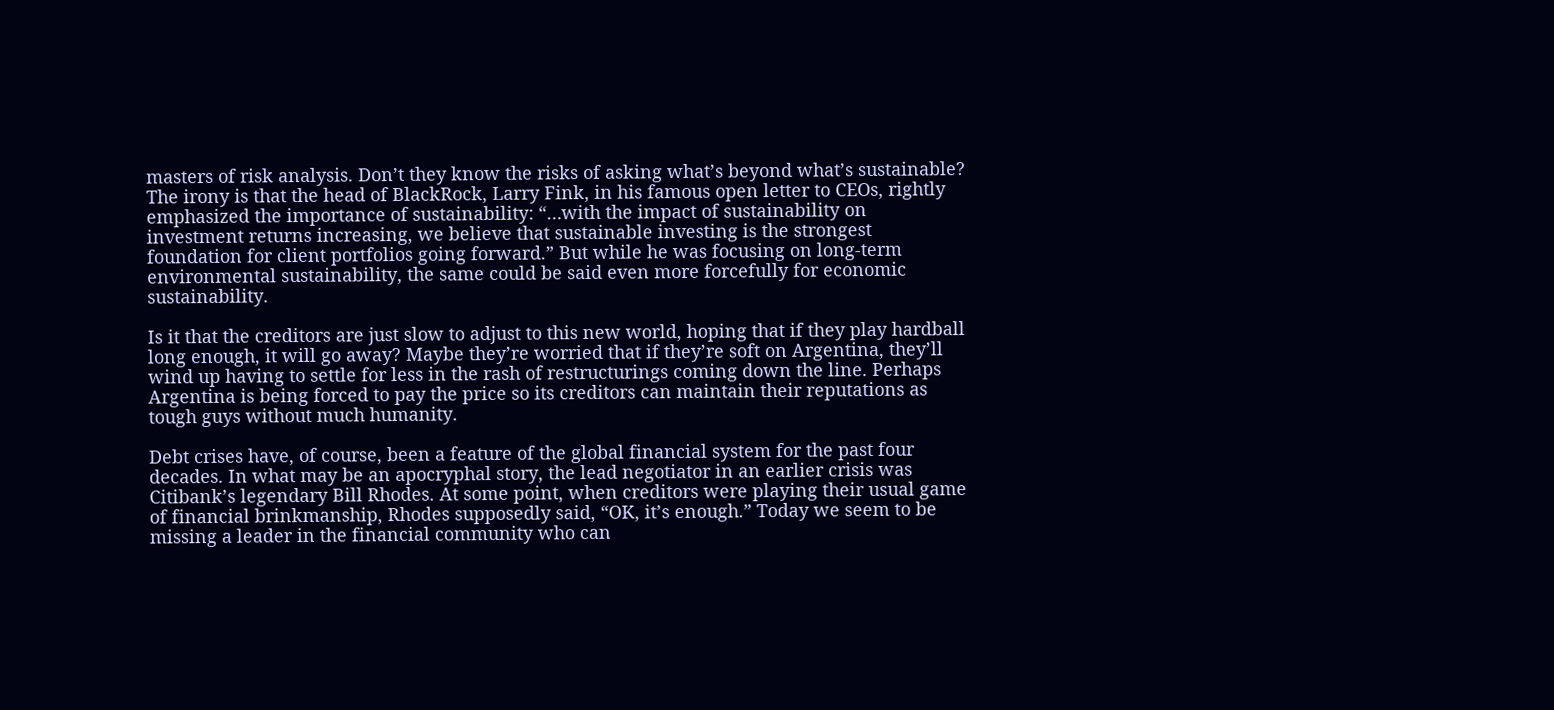masters of risk analysis. Don’t they know the risks of asking what’s beyond what’s sustainable? The irony is that the head of BlackRock, Larry Fink, in his famous open letter to CEOs, rightly emphasized the importance of sustainability: “…with the impact of sustainability on investment returns increasing, we believe that sustainable investing is the strongest foundation for client portfolios going forward.” But while he was focusing on long-term environmental sustainability, the same could be said even more forcefully for economic sustainability.

Is it that the creditors are just slow to adjust to this new world, hoping that if they play hardball long enough, it will go away? Maybe they’re worried that if they’re soft on Argentina, they’ll wind up having to settle for less in the rash of restructurings coming down the line. Perhaps Argentina is being forced to pay the price so its creditors can maintain their reputations as tough guys without much humanity.

Debt crises have, of course, been a feature of the global financial system for the past four decades. In what may be an apocryphal story, the lead negotiator in an earlier crisis was Citibank’s legendary Bill Rhodes. At some point, when creditors were playing their usual game of financial brinkmanship, Rhodes supposedly said, “OK, it’s enough.” Today we seem to be missing a leader in the financial community who can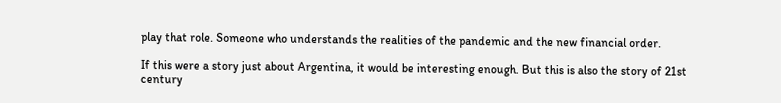play that role. Someone who understands the realities of the pandemic and the new financial order.

If this were a story just about Argentina, it would be interesting enough. But this is also the story of 21st century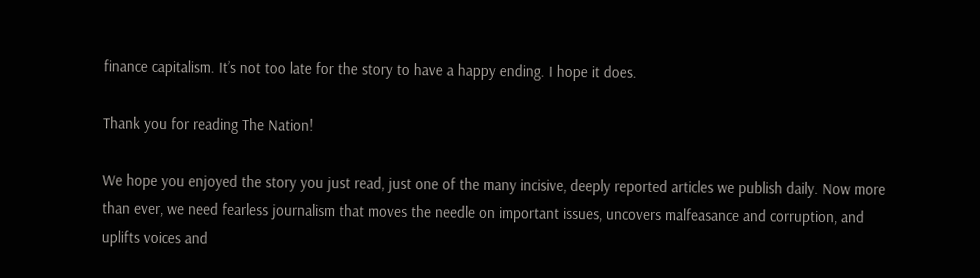finance capitalism. It’s not too late for the story to have a happy ending. I hope it does.

Thank you for reading The Nation!

We hope you enjoyed the story you just read, just one of the many incisive, deeply reported articles we publish daily. Now more than ever, we need fearless journalism that moves the needle on important issues, uncovers malfeasance and corruption, and uplifts voices and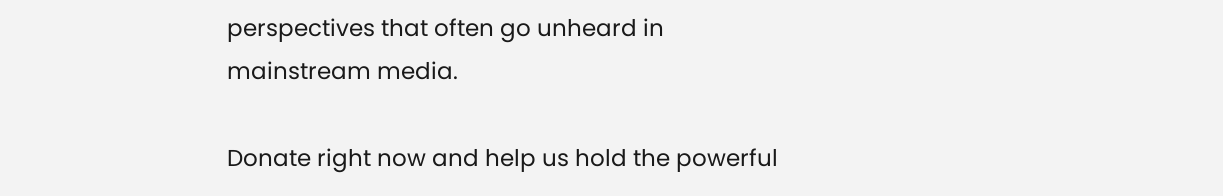perspectives that often go unheard in mainstream media.

Donate right now and help us hold the powerful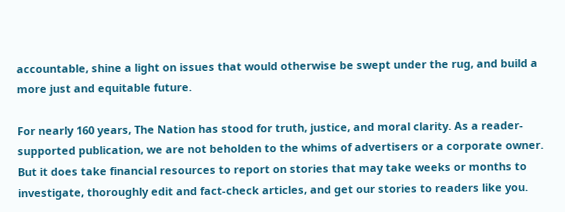accountable, shine a light on issues that would otherwise be swept under the rug, and build a more just and equitable future.

For nearly 160 years, The Nation has stood for truth, justice, and moral clarity. As a reader-supported publication, we are not beholden to the whims of advertisers or a corporate owner. But it does take financial resources to report on stories that may take weeks or months to investigate, thoroughly edit and fact-check articles, and get our stories to readers like you.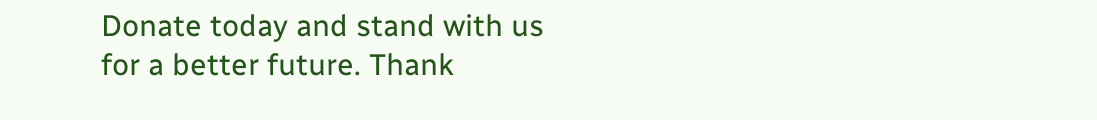Donate today and stand with us for a better future. Thank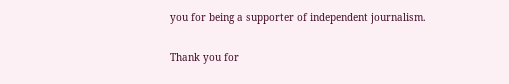you for being a supporter of independent journalism.

Thank you for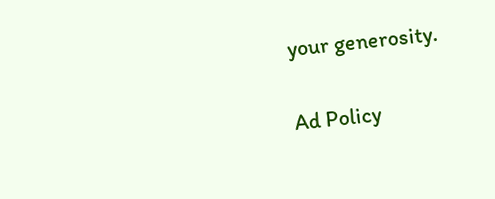your generosity.

Ad Policy